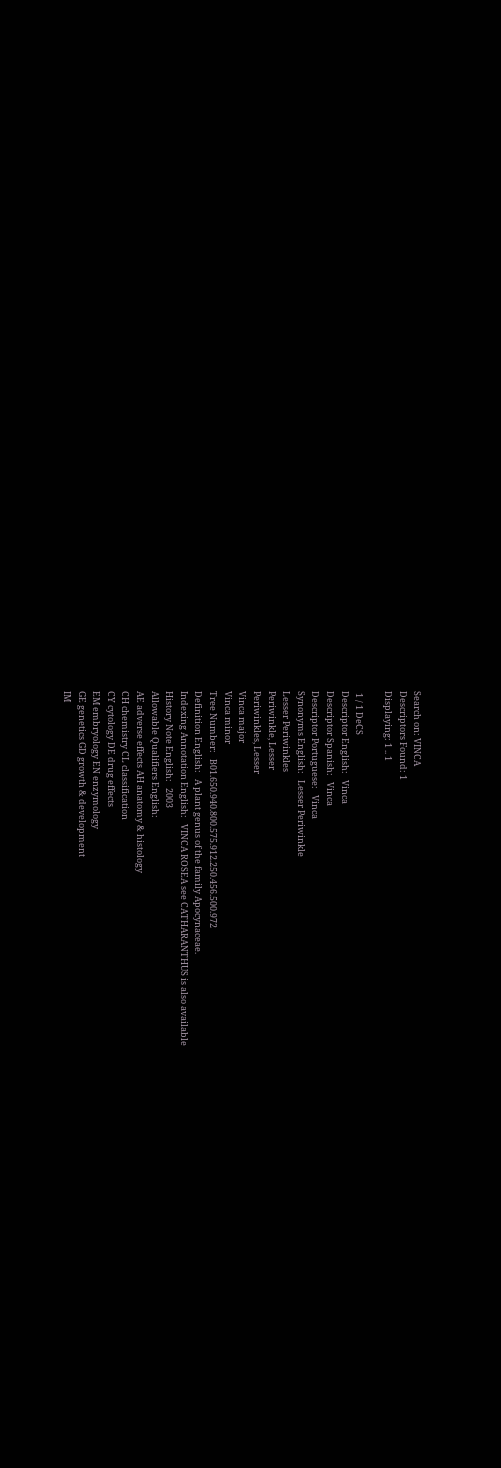Search on: VINCA
Descriptors Found: 1
Displaying: 1 .. 1

 1 / 1 DeCS
Descriptor English:   Vinca
Descriptor Spanish:   Vinca
Descriptor Portuguese:   Vinca
Synonyms English:   Lesser Periwinkle
Lesser Periwinkles
Periwinkle, Lesser
Periwinkles, Lesser
Vinca major
Vinca minor
Tree Number:   B01.650.940.800.575.912.250.456.500.972
Definition English:   A plant genus of the family Apocynaceae.
Indexing Annotation English:   VINCA ROSEA see CATHARANTHUS is also available
History Note English:   2003
Allowable Qualifiers English:
AE adverse effects AH anatomy & histology
CH chemistry CL classification
CY cytology DE drug effects
EM embryology EN enzymology
GE genetics GD growth & development
IM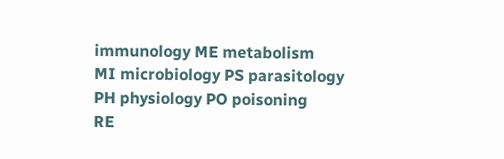immunology ME metabolism
MI microbiology PS parasitology
PH physiology PO poisoning
RE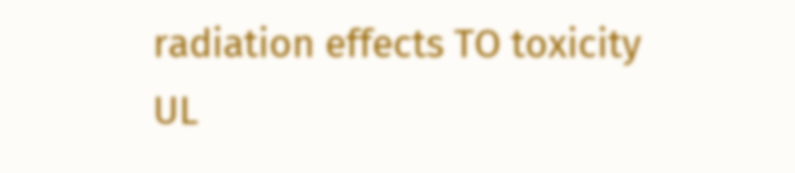radiation effects TO toxicity
UL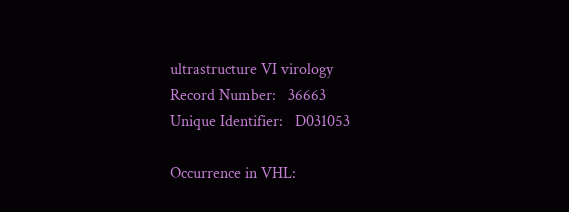ultrastructure VI virology
Record Number:   36663
Unique Identifier:   D031053

Occurrence in VHL: